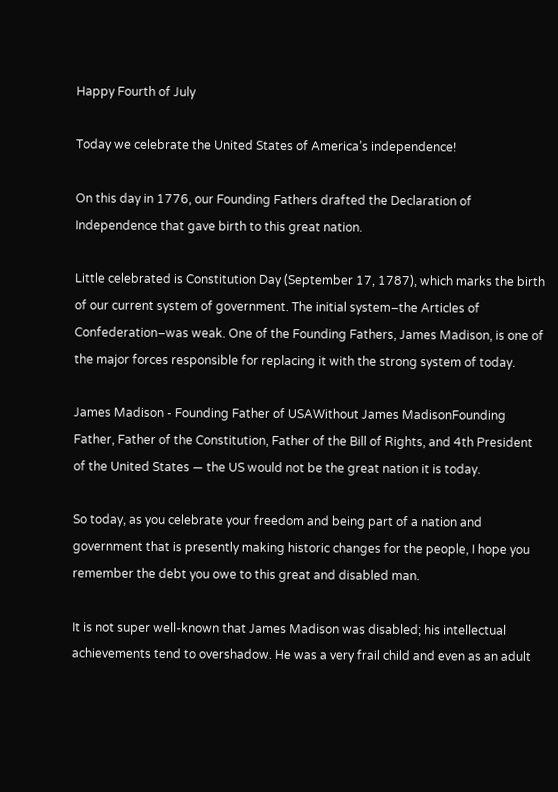Happy Fourth of July

Today we celebrate the United States of America’s independence!

On this day in 1776, our Founding Fathers drafted the Declaration of Independence that gave birth to this great nation.

Little celebrated is Constitution Day (September 17, 1787), which marks the birth of our current system of government. The initial system–the Articles of Confederation–was weak. One of the Founding Fathers, James Madison, is one of the major forces responsible for replacing it with the strong system of today.

James Madison - Founding Father of USAWithout James MadisonFounding Father, Father of the Constitution, Father of the Bill of Rights, and 4th President of the United States — the US would not be the great nation it is today.

So today, as you celebrate your freedom and being part of a nation and government that is presently making historic changes for the people, I hope you remember the debt you owe to this great and disabled man.

It is not super well-known that James Madison was disabled; his intellectual achievements tend to overshadow. He was a very frail child and even as an adult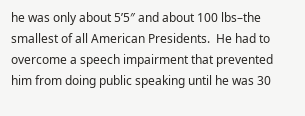he was only about 5’5″ and about 100 lbs–the smallest of all American Presidents.  He had to overcome a speech impairment that prevented him from doing public speaking until he was 30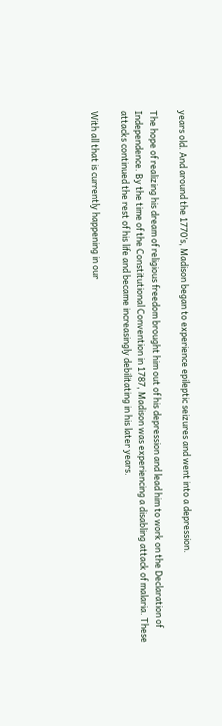years old. And around the 1770’s, Madison began to experience epileptic seizures and went into a depression.

The hope of realizing his dream of religious freedom brought him out of his depression and lead him to work on the Declaration of Independence. By the time of the Constitutional Convention in 1787, Madison was experiencing a disabling attack of malaria. These attacks continued the rest of his life and became increasingly debilitating in his later years.

With all that is currently happening in our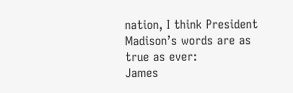nation, I think President Madison’s words are as true as ever:
James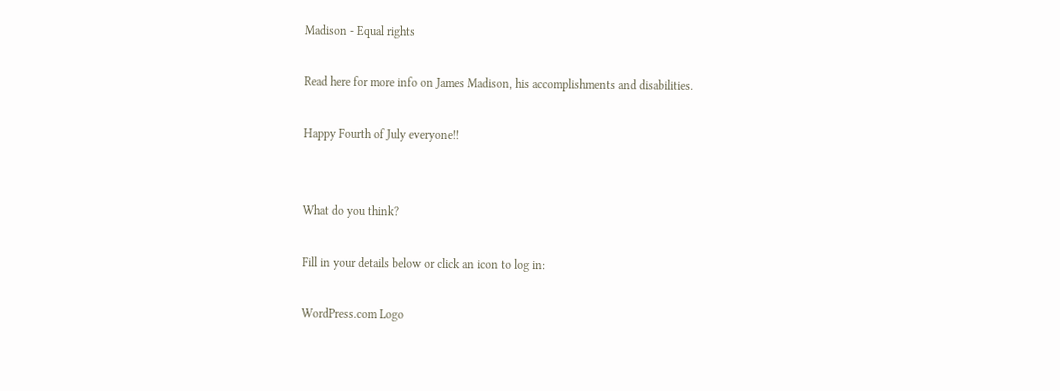Madison - Equal rights

Read here for more info on James Madison, his accomplishments and disabilities.

Happy Fourth of July everyone!!


What do you think?

Fill in your details below or click an icon to log in:

WordPress.com Logo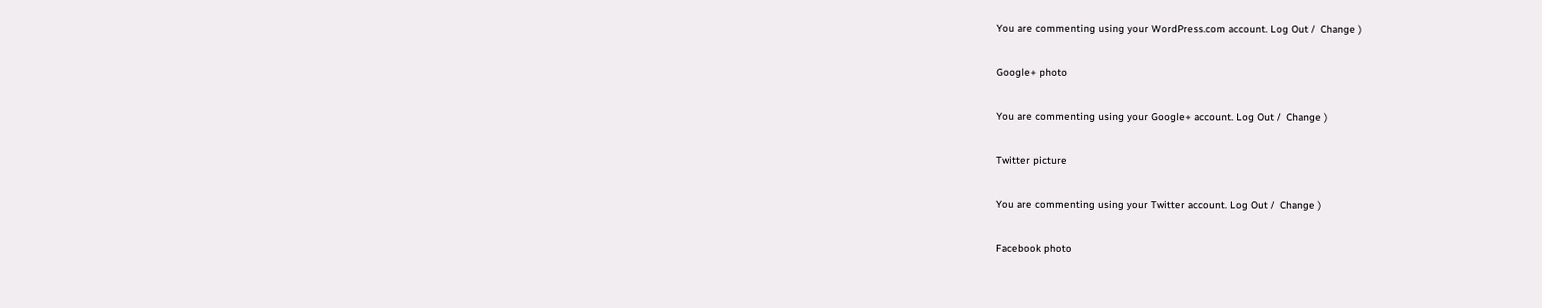You are commenting using your WordPress.com account. Log Out /  Change )

Google+ photo

You are commenting using your Google+ account. Log Out /  Change )

Twitter picture

You are commenting using your Twitter account. Log Out /  Change )

Facebook photo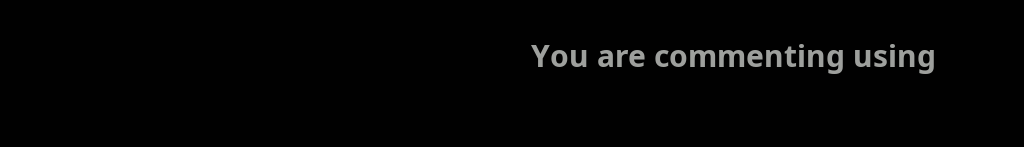You are commenting using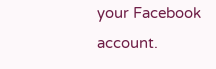your Facebook account.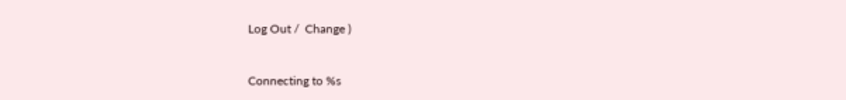Log Out /  Change )


Connecting to %s